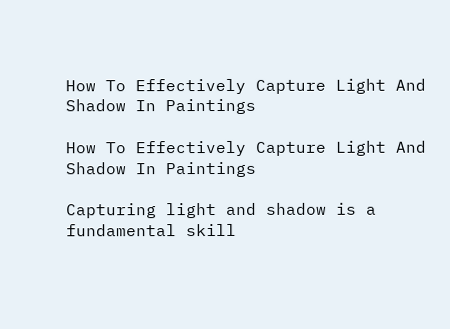How To Effectively Capture Light And Shadow In Paintings

How To Effectively Capture Light And Shadow In Paintings

Capturing light and shadow is a fundamental skill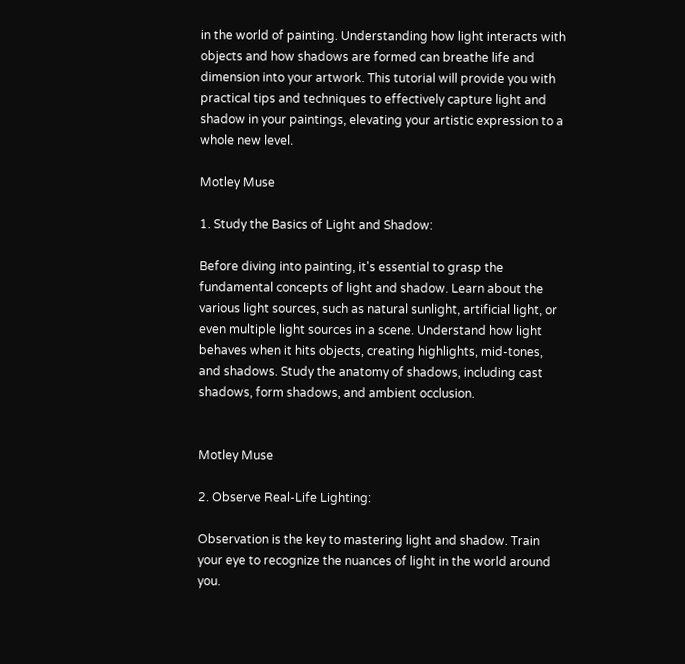in the world of painting. Understanding how light interacts with objects and how shadows are formed can breathe life and dimension into your artwork. This tutorial will provide you with practical tips and techniques to effectively capture light and shadow in your paintings, elevating your artistic expression to a whole new level.

Motley Muse

1. Study the Basics of Light and Shadow:

Before diving into painting, it's essential to grasp the fundamental concepts of light and shadow. Learn about the various light sources, such as natural sunlight, artificial light, or even multiple light sources in a scene. Understand how light behaves when it hits objects, creating highlights, mid-tones, and shadows. Study the anatomy of shadows, including cast shadows, form shadows, and ambient occlusion.


Motley Muse

2. Observe Real-Life Lighting:

Observation is the key to mastering light and shadow. Train your eye to recognize the nuances of light in the world around you.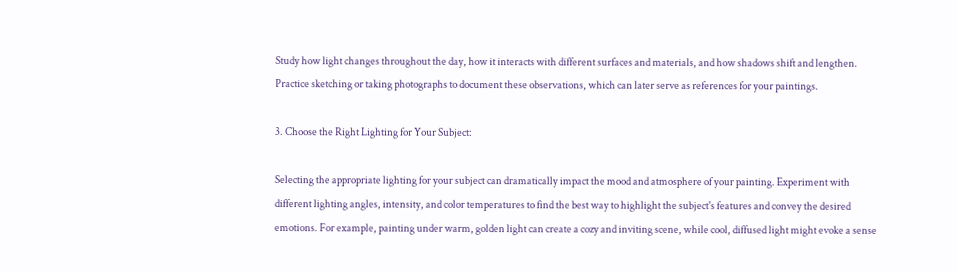Study how light changes throughout the day, how it interacts with different surfaces and materials, and how shadows shift and lengthen. Practice sketching or taking photographs to document these observations, which can later serve as references for your paintings.

3. Choose the Right Lighting for Your Subject:

Selecting the appropriate lighting for your subject can dramatically impact the mood and atmosphere of your painting. Experiment with different lighting angles, intensity, and color temperatures to find the best way to highlight the subject's features and convey the desired emotions. For example, painting under warm, golden light can create a cozy and inviting scene, while cool, diffused light might evoke a sense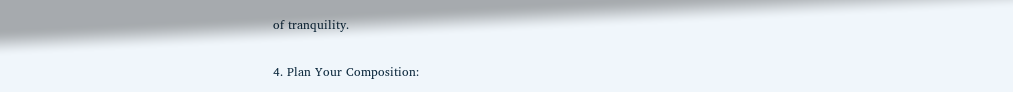of tranquility.

4. Plan Your Composition: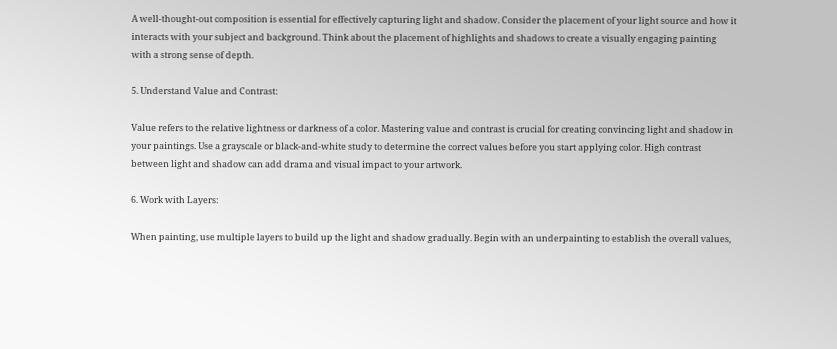A well-thought-out composition is essential for effectively capturing light and shadow. Consider the placement of your light source and how it interacts with your subject and background. Think about the placement of highlights and shadows to create a visually engaging painting with a strong sense of depth.

5. Understand Value and Contrast:

Value refers to the relative lightness or darkness of a color. Mastering value and contrast is crucial for creating convincing light and shadow in your paintings. Use a grayscale or black-and-white study to determine the correct values before you start applying color. High contrast between light and shadow can add drama and visual impact to your artwork.

6. Work with Layers:

When painting, use multiple layers to build up the light and shadow gradually. Begin with an underpainting to establish the overall values,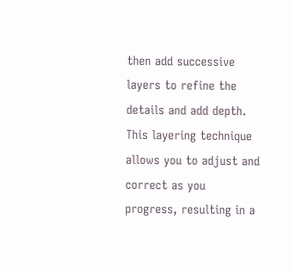then add successive layers to refine the details and add depth. This layering technique allows you to adjust and correct as you progress, resulting in a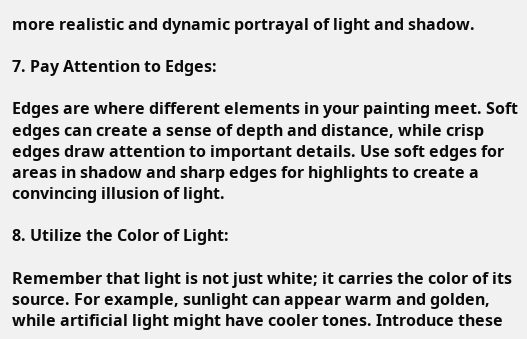more realistic and dynamic portrayal of light and shadow.

7. Pay Attention to Edges:

Edges are where different elements in your painting meet. Soft edges can create a sense of depth and distance, while crisp edges draw attention to important details. Use soft edges for areas in shadow and sharp edges for highlights to create a convincing illusion of light.

8. Utilize the Color of Light:

Remember that light is not just white; it carries the color of its source. For example, sunlight can appear warm and golden, while artificial light might have cooler tones. Introduce these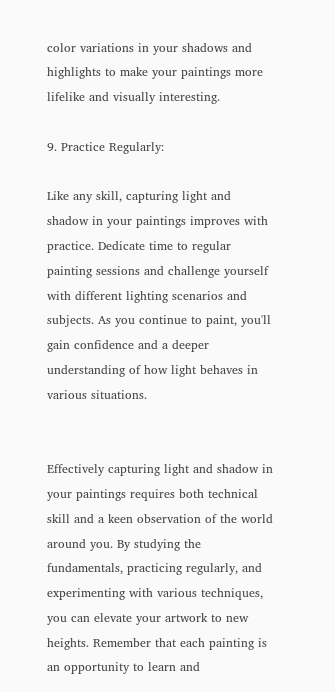color variations in your shadows and highlights to make your paintings more lifelike and visually interesting.

9. Practice Regularly:

Like any skill, capturing light and shadow in your paintings improves with practice. Dedicate time to regular painting sessions and challenge yourself with different lighting scenarios and subjects. As you continue to paint, you'll gain confidence and a deeper understanding of how light behaves in various situations.


Effectively capturing light and shadow in your paintings requires both technical skill and a keen observation of the world around you. By studying the fundamentals, practicing regularly, and experimenting with various techniques, you can elevate your artwork to new heights. Remember that each painting is an opportunity to learn and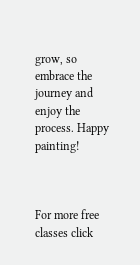grow, so embrace the journey and enjoy the process. Happy painting!



For more free classes click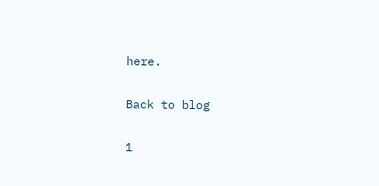here.

Back to blog

1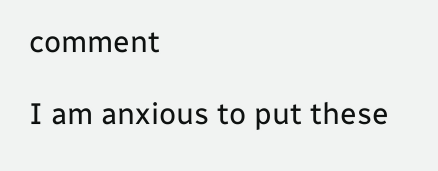comment

I am anxious to put these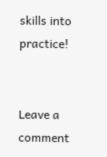skills into practice!


Leave a comment